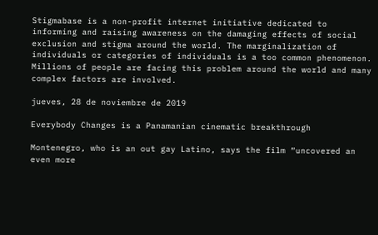Stigmabase is a non-profit internet initiative dedicated to informing and raising awareness on the damaging effects of social exclusion and stigma around the world. The marginalization of individuals or categories of individuals is a too common phenomenon. Millions of people are facing this problem around the world and many complex factors are involved.

jueves, 28 de noviembre de 2019

Everybody Changes is a Panamanian cinematic breakthrough

Montenegro, who is an out gay Latino, says the film “uncovered an even more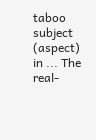taboo subject (aspect) in ... The real-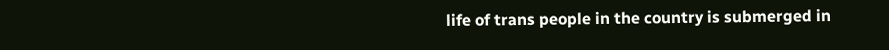life of trans people in the country is submerged in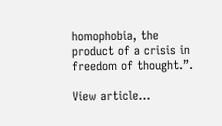homophobia, the product of a crisis in freedom of thought.”.

View article...